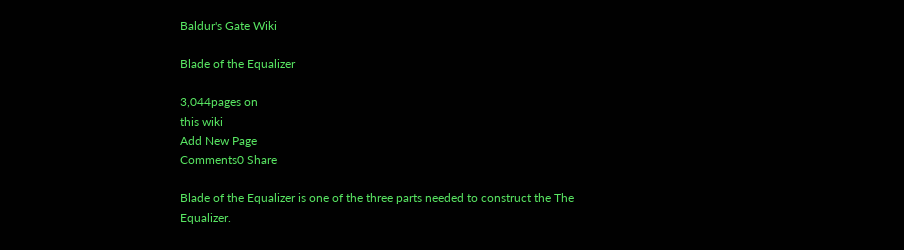Baldur's Gate Wiki

Blade of the Equalizer

3,044pages on
this wiki
Add New Page
Comments0 Share

Blade of the Equalizer is one of the three parts needed to construct the The Equalizer.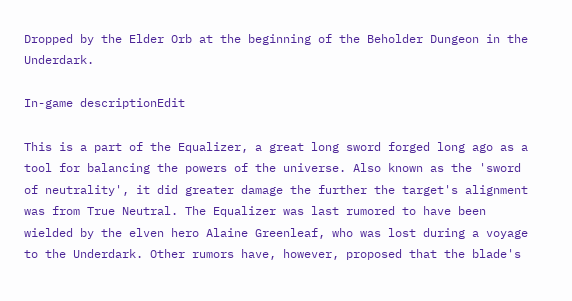Dropped by the Elder Orb at the beginning of the Beholder Dungeon in the Underdark.

In-game descriptionEdit

This is a part of the Equalizer, a great long sword forged long ago as a tool for balancing the powers of the universe. Also known as the 'sword of neutrality', it did greater damage the further the target's alignment was from True Neutral. The Equalizer was last rumored to have been wielded by the elven hero Alaine Greenleaf, who was lost during a voyage to the Underdark. Other rumors have, however, proposed that the blade's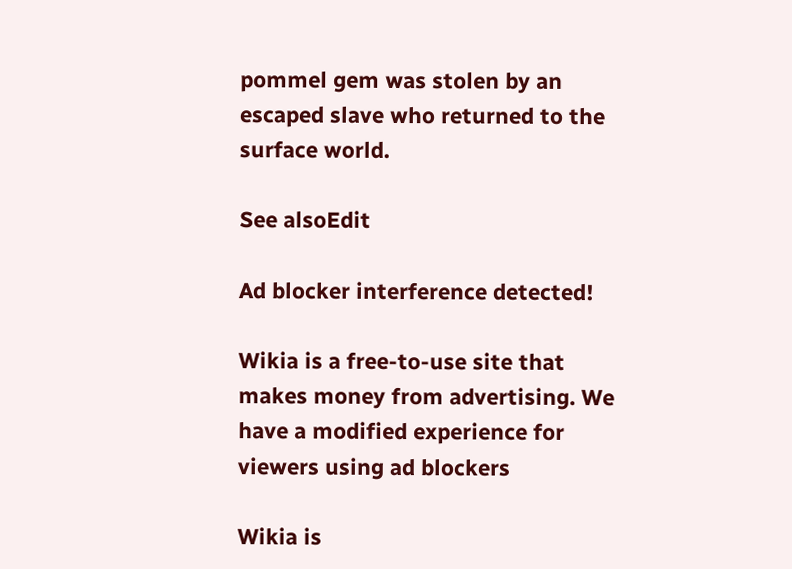pommel gem was stolen by an escaped slave who returned to the surface world.

See alsoEdit

Ad blocker interference detected!

Wikia is a free-to-use site that makes money from advertising. We have a modified experience for viewers using ad blockers

Wikia is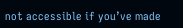not accessible if you’ve made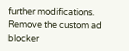further modifications. Remove the custom ad blocker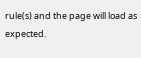rule(s) and the page will load as expected.